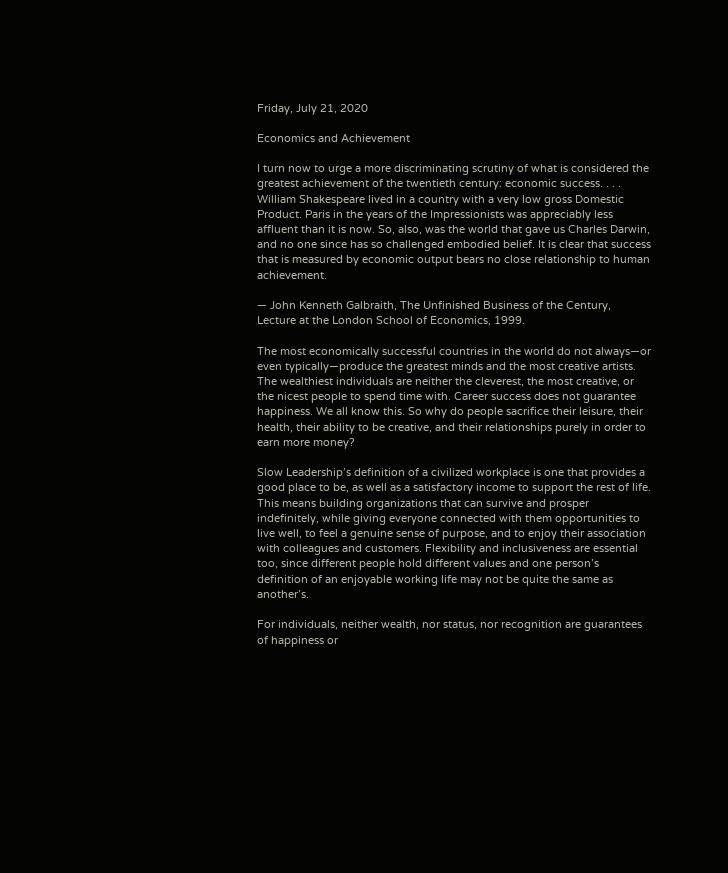Friday, July 21, 2020

Economics and Achievement

I turn now to urge a more discriminating scrutiny of what is considered the greatest achievement of the twentieth century: economic success. . . . William Shakespeare lived in a country with a very low gross Domestic Product. Paris in the years of the Impressionists was appreciably less affluent than it is now. So, also, was the world that gave us Charles Darwin, and no one since has so challenged embodied belief. It is clear that success that is measured by economic output bears no close relationship to human achievement.

— John Kenneth Galbraith, The Unfinished Business of the Century, Lecture at the London School of Economics, 1999.

The most economically successful countries in the world do not always—or even typically—produce the greatest minds and the most creative artists. The wealthiest individuals are neither the cleverest, the most creative, or the nicest people to spend time with. Career success does not guarantee happiness. We all know this. So why do people sacrifice their leisure, their health, their ability to be creative, and their relationships purely in order to earn more money?

Slow Leadership’s definition of a civilized workplace is one that provides a good place to be, as well as a satisfactory income to support the rest of life. This means building organizations that can survive and prosper indefinitely, while giving everyone connected with them opportunities to live well, to feel a genuine sense of purpose, and to enjoy their association with colleagues and customers. Flexibility and inclusiveness are essential too, since different people hold different values and one person’s definition of an enjoyable working life may not be quite the same as another’s.

For individuals, neither wealth, nor status, nor recognition are guarantees of happiness or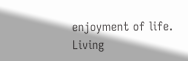enjoyment of life. Living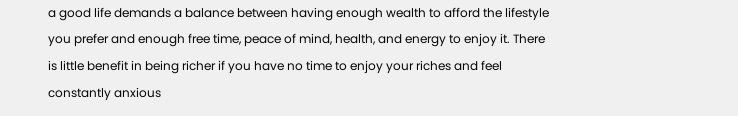a good life demands a balance between having enough wealth to afford the lifestyle you prefer and enough free time, peace of mind, health, and energy to enjoy it. There is little benefit in being richer if you have no time to enjoy your riches and feel constantly anxious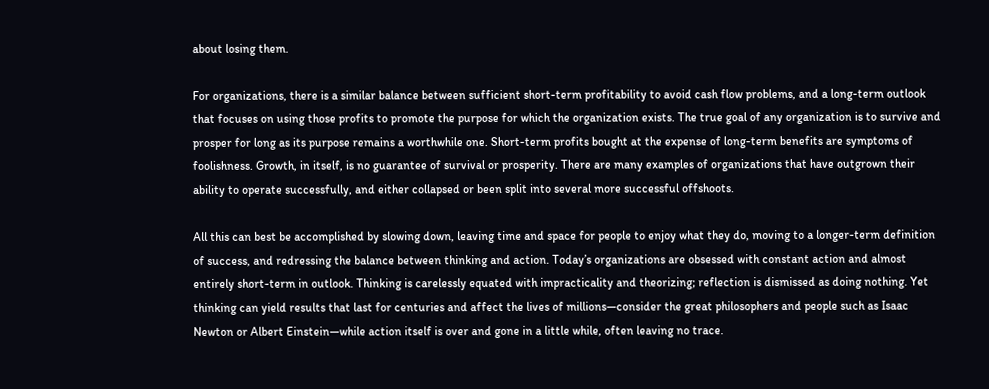about losing them.

For organizations, there is a similar balance between sufficient short-term profitability to avoid cash flow problems, and a long-term outlook that focuses on using those profits to promote the purpose for which the organization exists. The true goal of any organization is to survive and prosper for long as its purpose remains a worthwhile one. Short-term profits bought at the expense of long-term benefits are symptoms of foolishness. Growth, in itself, is no guarantee of survival or prosperity. There are many examples of organizations that have outgrown their ability to operate successfully, and either collapsed or been split into several more successful offshoots.

All this can best be accomplished by slowing down, leaving time and space for people to enjoy what they do, moving to a longer-term definition of success, and redressing the balance between thinking and action. Today’s organizations are obsessed with constant action and almost entirely short-term in outlook. Thinking is carelessly equated with impracticality and theorizing; reflection is dismissed as doing nothing. Yet thinking can yield results that last for centuries and affect the lives of millions—consider the great philosophers and people such as Isaac Newton or Albert Einstein—while action itself is over and gone in a little while, often leaving no trace.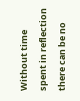Without time spent in reflection there can be no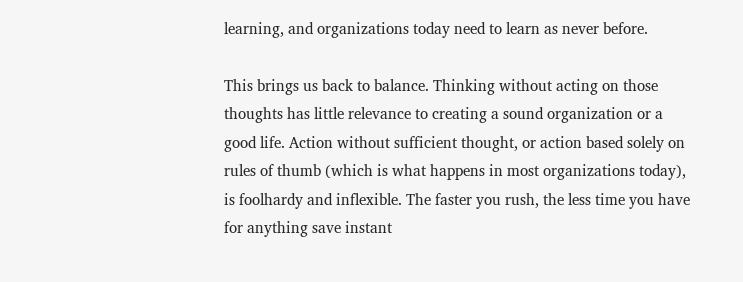learning, and organizations today need to learn as never before.

This brings us back to balance. Thinking without acting on those thoughts has little relevance to creating a sound organization or a good life. Action without sufficient thought, or action based solely on rules of thumb (which is what happens in most organizations today), is foolhardy and inflexible. The faster you rush, the less time you have for anything save instant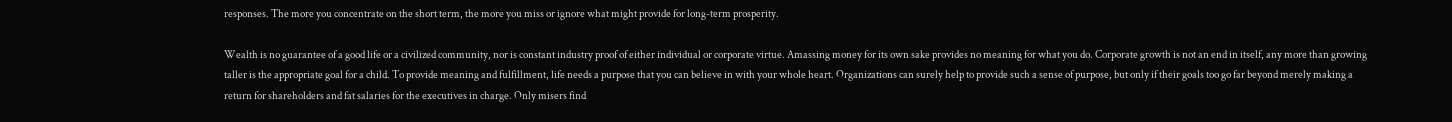responses. The more you concentrate on the short term, the more you miss or ignore what might provide for long-term prosperity.

Wealth is no guarantee of a good life or a civilized community, nor is constant industry proof of either individual or corporate virtue. Amassing money for its own sake provides no meaning for what you do. Corporate growth is not an end in itself, any more than growing taller is the appropriate goal for a child. To provide meaning and fulfillment, life needs a purpose that you can believe in with your whole heart. Organizations can surely help to provide such a sense of purpose, but only if their goals too go far beyond merely making a return for shareholders and fat salaries for the executives in charge. Only misers find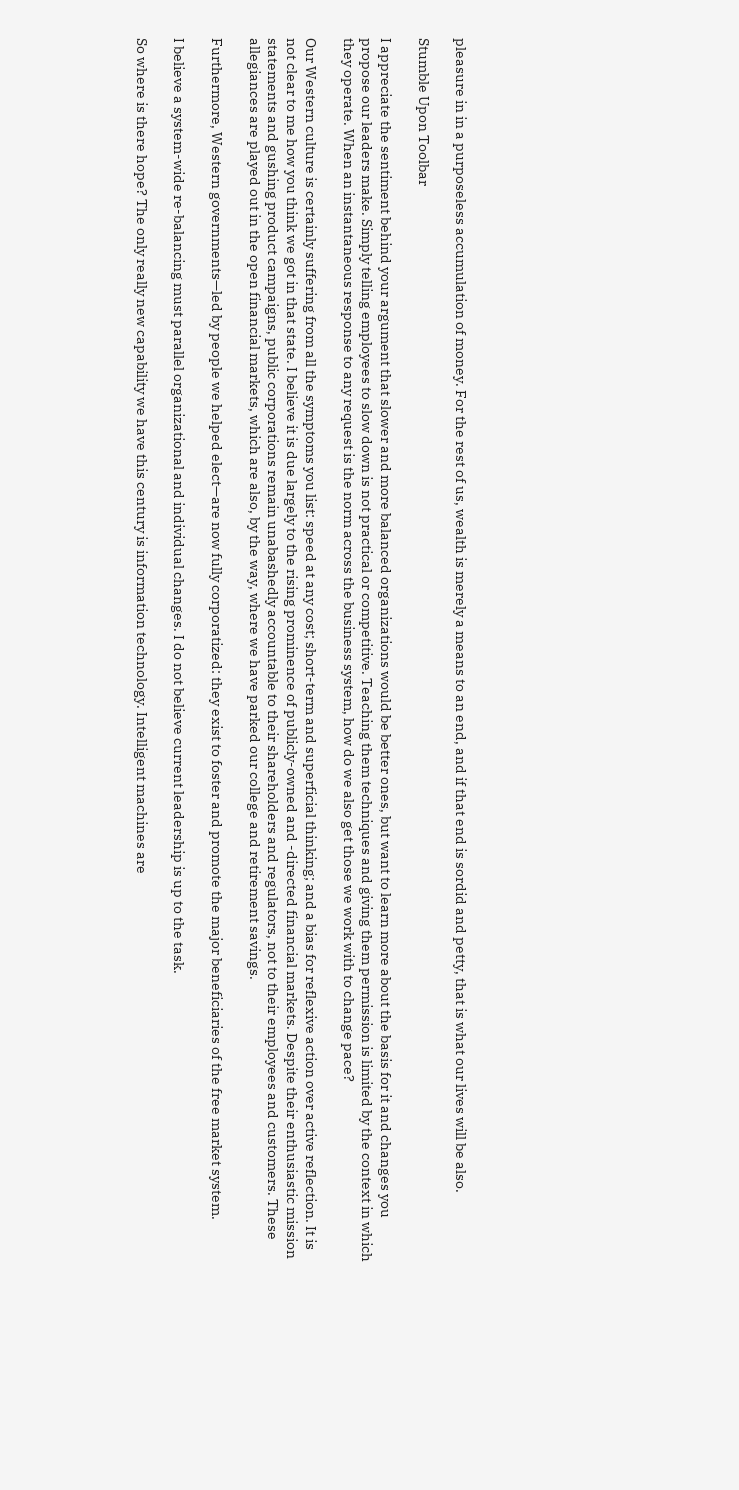pleasure in in a purposeless accumulation of money. For the rest of us, wealth is merely a means to an end, and if that end is sordid and petty, that is what our lives will be also.

Stumble Upon Toolbar

I appreciate the sentiment behind your argument that slower and more balanced organizations would be better ones, but want to learn more about the basis for it and changes you propose our leaders make. Simply telling employees to slow down is not practical or competitive. Teaching them techniques and giving them permission is limited by the context in which they operate. When an instantaneous response to any request is the norm across the business system, how do we also get those we work with to change pace?

Our Western culture is certainly suffering from all the symptoms you list: speed at any cost; short-term and superficial thinking; and a bias for reflexive action over active reflection. It is not clear to me how you think we got in that state. I believe it is due largely to the rising prominence of publicly-owned and -directed financial markets. Despite their enthusiastic mission statements and gushing product campaigns, public corporations remain unabashedly accountable to their shareholders and regulators, not to their employees and customers. These allegiances are played out in the open financial markets, which are also, by the way, where we have parked our college and retirement savings.

Furthermore, Western governments—led by people we helped elect—are now fully corporatized: they exist to foster and promote the major beneficiaries of the free market system.

I believe a system-wide re-balancing must parallel organizational and individual changes. I do not believe current leadership is up to the task.

So where is there hope? The only really new capability we have this century is information technology. Intelligent machines are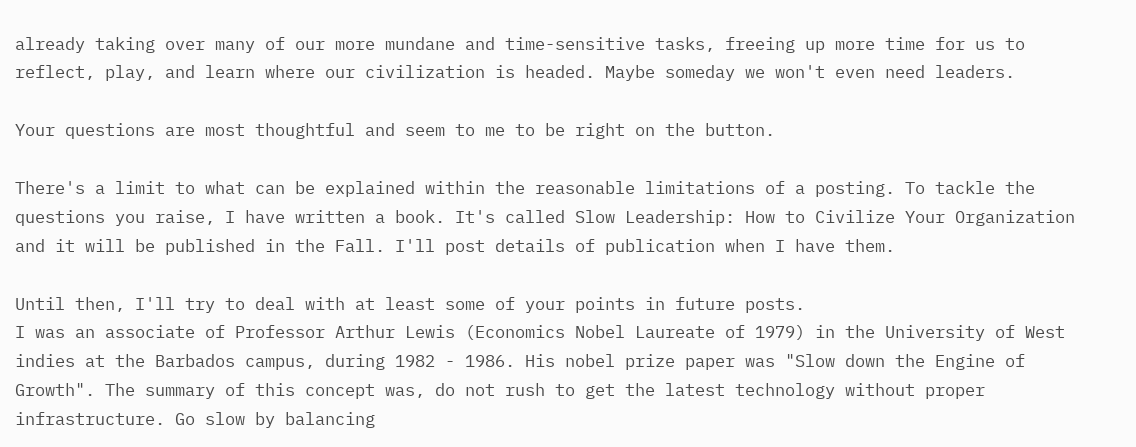already taking over many of our more mundane and time-sensitive tasks, freeing up more time for us to reflect, play, and learn where our civilization is headed. Maybe someday we won't even need leaders.

Your questions are most thoughtful and seem to me to be right on the button.

There's a limit to what can be explained within the reasonable limitations of a posting. To tackle the questions you raise, I have written a book. It's called Slow Leadership: How to Civilize Your Organization and it will be published in the Fall. I'll post details of publication when I have them.

Until then, I'll try to deal with at least some of your points in future posts.
I was an associate of Professor Arthur Lewis (Economics Nobel Laureate of 1979) in the University of West indies at the Barbados campus, during 1982 - 1986. His nobel prize paper was "Slow down the Engine of Growth". The summary of this concept was, do not rush to get the latest technology without proper infrastructure. Go slow by balancing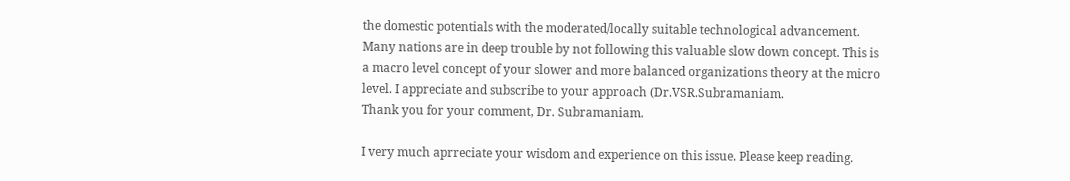the domestic potentials with the moderated/locally suitable technological advancement. Many nations are in deep trouble by not following this valuable slow down concept. This is a macro level concept of your slower and more balanced organizations theory at the micro level. I appreciate and subscribe to your approach (Dr.VSR.Subramaniam.
Thank you for your comment, Dr. Subramaniam.

I very much aprreciate your wisdom and experience on this issue. Please keep reading.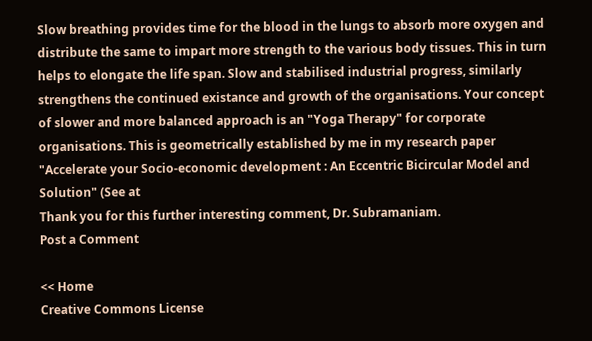Slow breathing provides time for the blood in the lungs to absorb more oxygen and distribute the same to impart more strength to the various body tissues. This in turn helps to elongate the life span. Slow and stabilised industrial progress, similarly strengthens the continued existance and growth of the organisations. Your concept of slower and more balanced approach is an "Yoga Therapy" for corporate organisations. This is geometrically established by me in my research paper "Accelerate your Socio-economic development : An Eccentric Bicircular Model and Solution" (See at
Thank you for this further interesting comment, Dr. Subramaniam.
Post a Comment

<< Home
Creative Commons License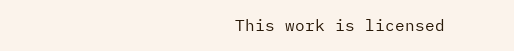This work is licensed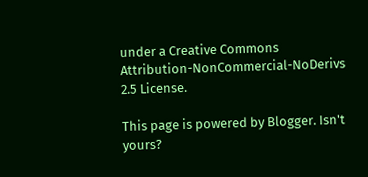under a Creative Commons Attribution-NonCommercial-NoDerivs 2.5 License.

This page is powered by Blogger. Isn't yours?